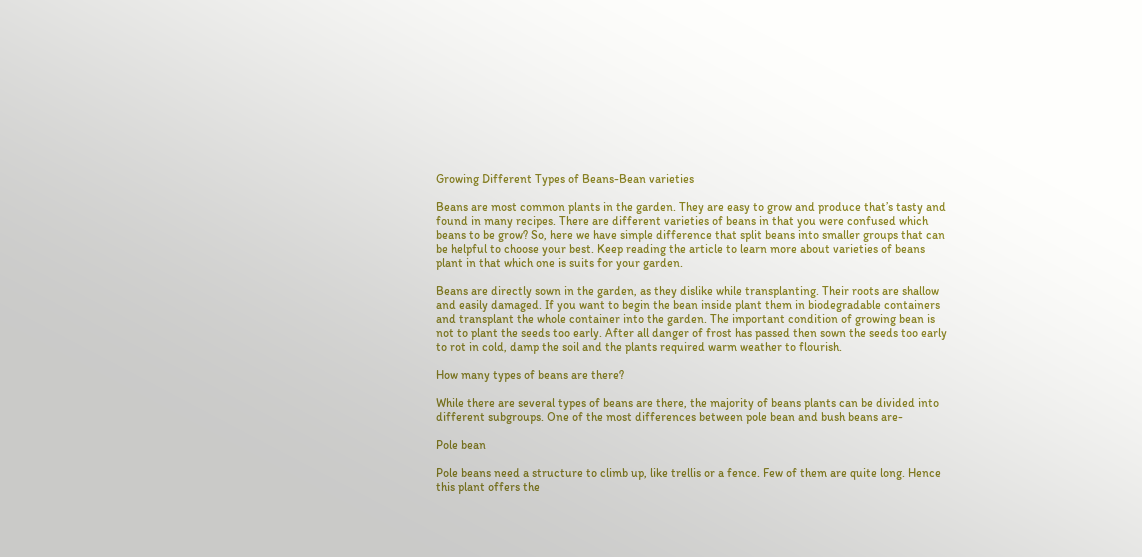Growing Different Types of Beans-Bean varieties

Beans are most common plants in the garden. They are easy to grow and produce that’s tasty and found in many recipes. There are different varieties of beans in that you were confused which beans to be grow? So, here we have simple difference that split beans into smaller groups that can be helpful to choose your best. Keep reading the article to learn more about varieties of beans plant in that which one is suits for your garden.

Beans are directly sown in the garden, as they dislike while transplanting. Their roots are shallow and easily damaged. If you want to begin the bean inside plant them in biodegradable containers and transplant the whole container into the garden. The important condition of growing bean is not to plant the seeds too early. After all danger of frost has passed then sown the seeds too early to rot in cold, damp the soil and the plants required warm weather to flourish.

How many types of beans are there?

While there are several types of beans are there, the majority of beans plants can be divided into different subgroups. One of the most differences between pole bean and bush beans are-

Pole bean

Pole beans need a structure to climb up, like trellis or a fence. Few of them are quite long. Hence this plant offers the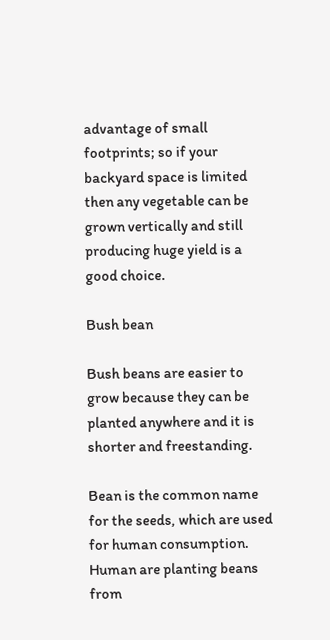advantage of small footprints; so if your backyard space is limited then any vegetable can be grown vertically and still producing huge yield is a good choice.

Bush bean

Bush beans are easier to grow because they can be planted anywhere and it is shorter and freestanding.

Bean is the common name for the seeds, which are used for human consumption. Human are planting beans from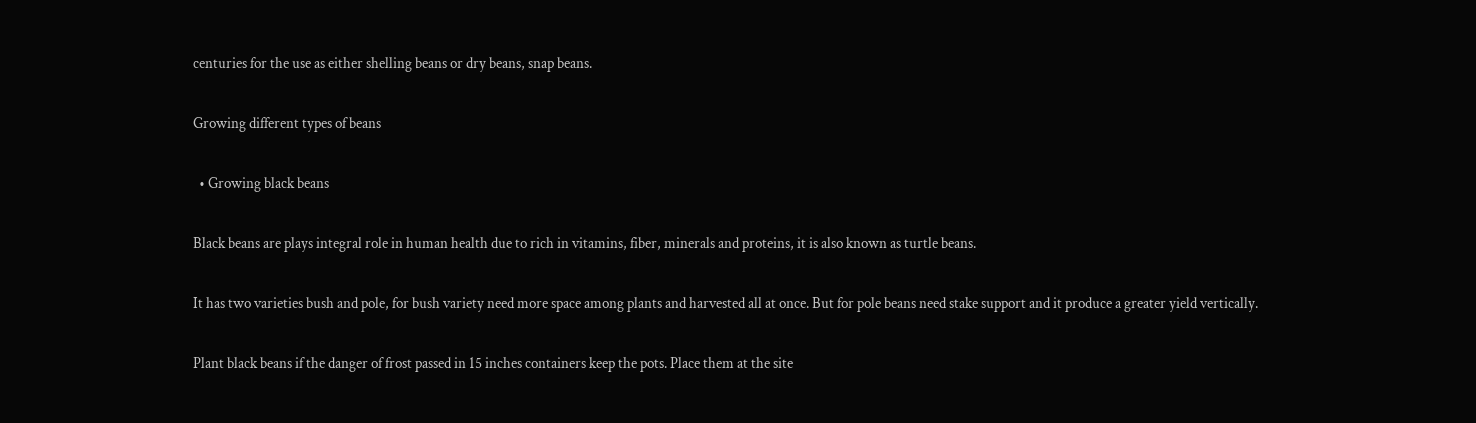centuries for the use as either shelling beans or dry beans, snap beans.

Growing different types of beans

  • Growing black beans

Black beans are plays integral role in human health due to rich in vitamins, fiber, minerals and proteins, it is also known as turtle beans.

It has two varieties bush and pole, for bush variety need more space among plants and harvested all at once. But for pole beans need stake support and it produce a greater yield vertically.

Plant black beans if the danger of frost passed in 15 inches containers keep the pots. Place them at the site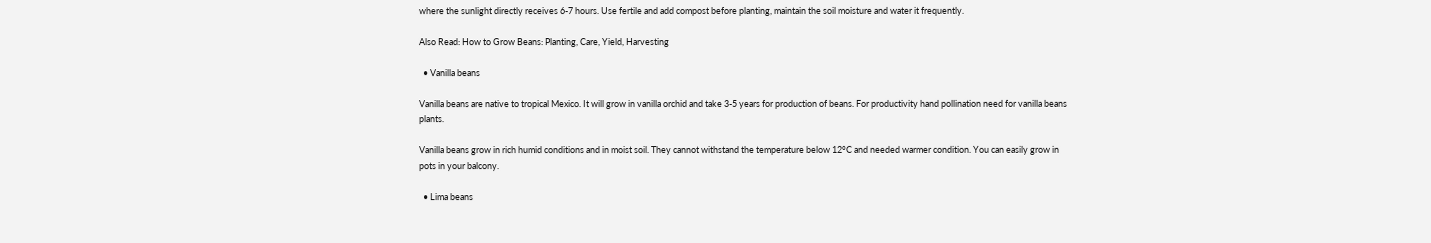where the sunlight directly receives 6-7 hours. Use fertile and add compost before planting, maintain the soil moisture and water it frequently.

Also Read: How to Grow Beans: Planting, Care, Yield, Harvesting

  • Vanilla beans

Vanilla beans are native to tropical Mexico. It will grow in vanilla orchid and take 3-5 years for production of beans. For productivity hand pollination need for vanilla beans plants.

Vanilla beans grow in rich humid conditions and in moist soil. They cannot withstand the temperature below 12°C and needed warmer condition. You can easily grow in pots in your balcony.

  • Lima beans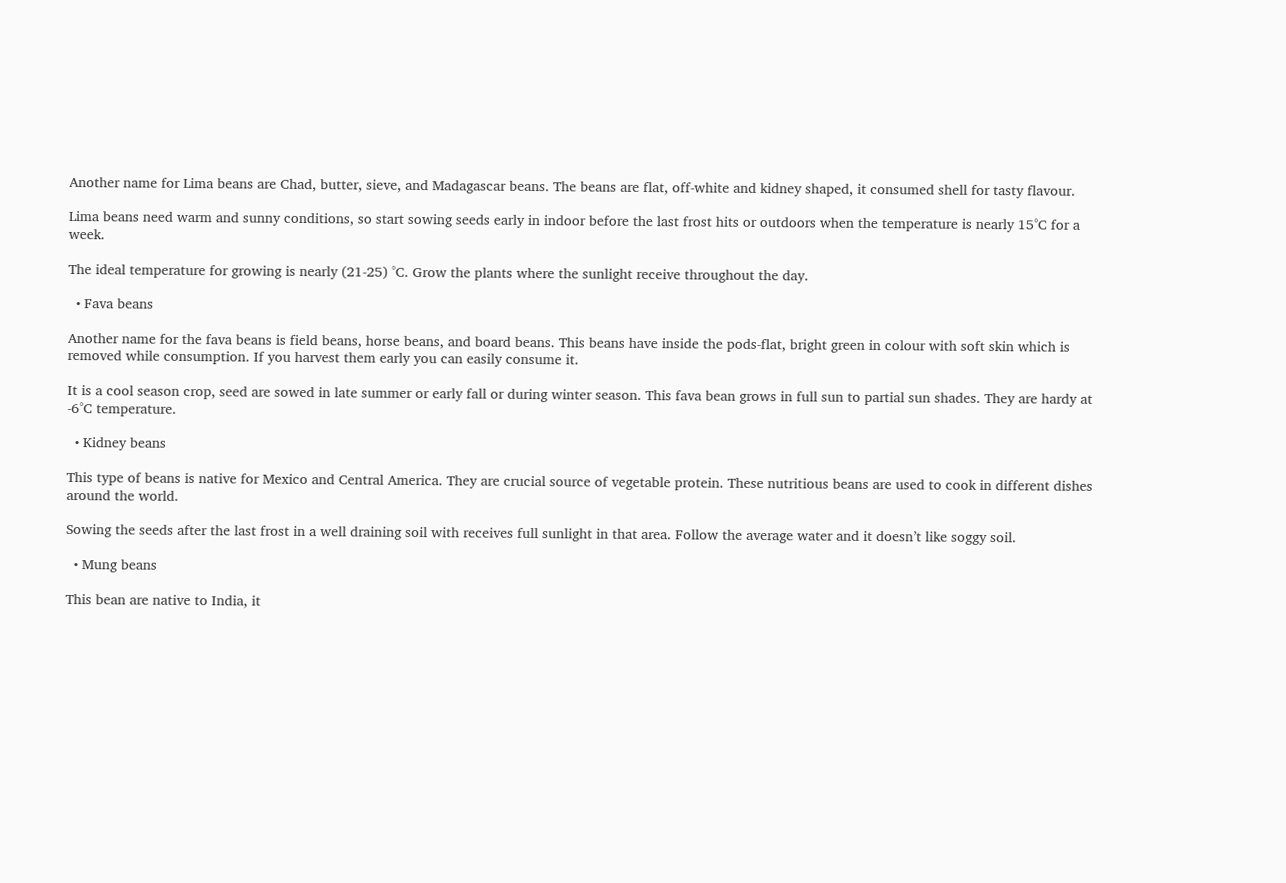Another name for Lima beans are Chad, butter, sieve, and Madagascar beans. The beans are flat, off-white and kidney shaped, it consumed shell for tasty flavour.

Lima beans need warm and sunny conditions, so start sowing seeds early in indoor before the last frost hits or outdoors when the temperature is nearly 15°C for a week.

The ideal temperature for growing is nearly (21-25) °C. Grow the plants where the sunlight receive throughout the day.

  • Fava beans

Another name for the fava beans is field beans, horse beans, and board beans. This beans have inside the pods-flat, bright green in colour with soft skin which is removed while consumption. If you harvest them early you can easily consume it.

It is a cool season crop, seed are sowed in late summer or early fall or during winter season. This fava bean grows in full sun to partial sun shades. They are hardy at -6°C temperature.

  • Kidney beans

This type of beans is native for Mexico and Central America. They are crucial source of vegetable protein. These nutritious beans are used to cook in different dishes around the world.

Sowing the seeds after the last frost in a well draining soil with receives full sunlight in that area. Follow the average water and it doesn’t like soggy soil.

  • Mung beans

This bean are native to India, it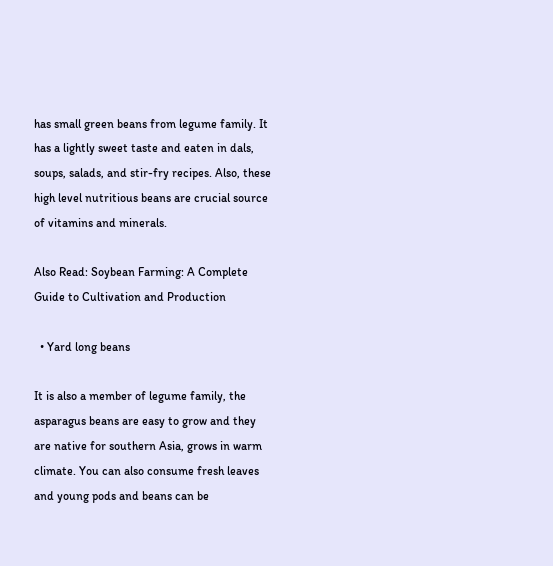has small green beans from legume family. It has a lightly sweet taste and eaten in dals, soups, salads, and stir-fry recipes. Also, these high level nutritious beans are crucial source of vitamins and minerals.

Also Read: Soybean Farming: A Complete Guide to Cultivation and Production

  • Yard long beans

It is also a member of legume family, the asparagus beans are easy to grow and they are native for southern Asia, grows in warm climate. You can also consume fresh leaves and young pods and beans can be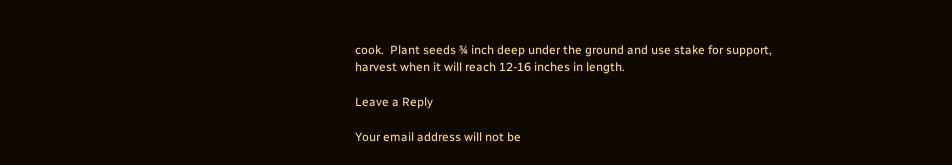cook.  Plant seeds ¾ inch deep under the ground and use stake for support, harvest when it will reach 12-16 inches in length.

Leave a Reply

Your email address will not be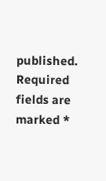published. Required fields are marked *